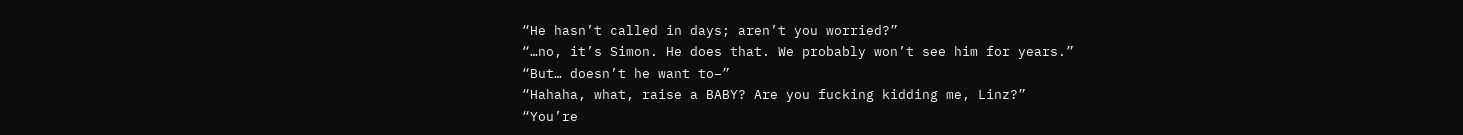“He hasn’t called in days; aren’t you worried?”
“…no, it’s Simon. He does that. We probably won’t see him for years.”
“But… doesn’t he want to–”
“Hahaha, what, raise a BABY? Are you fucking kidding me, Linz?”
“You’re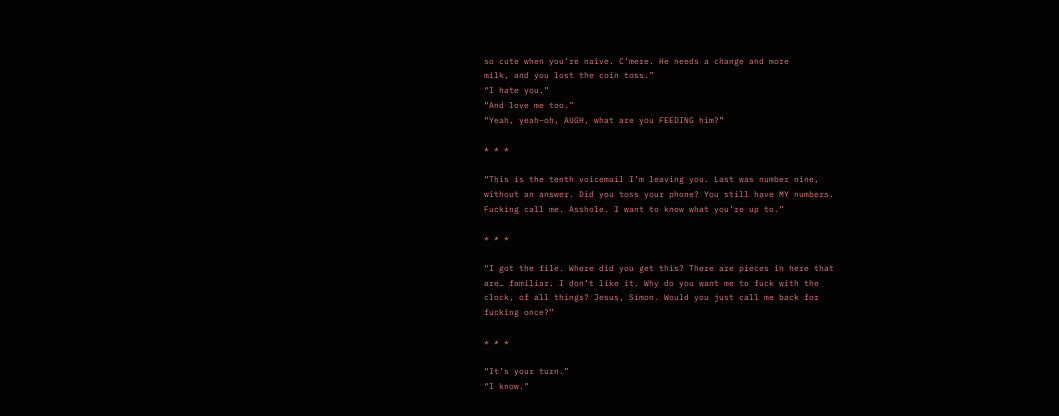so cute when you’re naive. C’mere. He needs a change and more
milk, and you lost the coin toss.”
“I hate you.”
“And love me too.”
“Yeah, yeah–oh, AUGH, what are you FEEDING him?”

* * *

“This is the tenth voicemail I’m leaving you. Last was number nine,
without an answer. Did you toss your phone? You still have MY numbers.
Fucking call me. Asshole. I want to know what you’re up to.”

* * *

“I got the file. Where did you get this? There are pieces in here that
are… familiar. I don’t like it. Why do you want me to fuck with the
clock, of all things? Jesus, Simon. Would you just call me back for
fucking once?”

* * *

“It’s your turn.”
“I know.”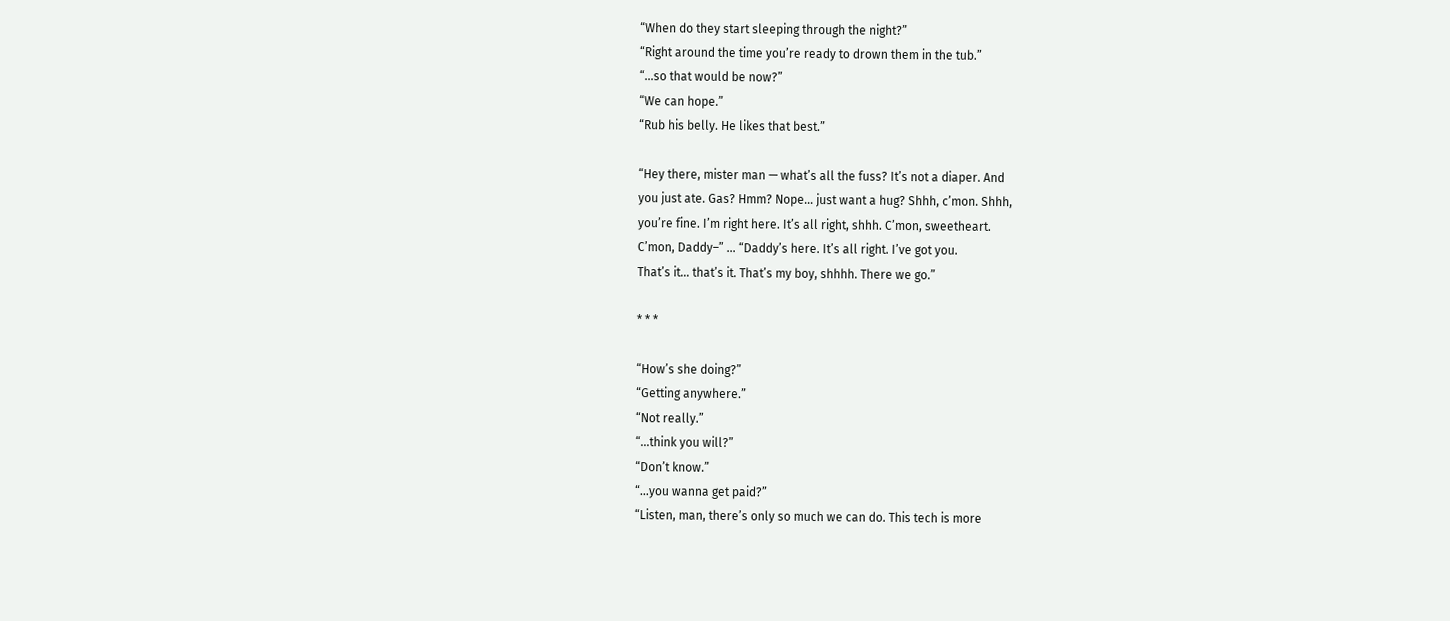“When do they start sleeping through the night?”
“Right around the time you’re ready to drown them in the tub.”
“…so that would be now?”
“We can hope.”
“Rub his belly. He likes that best.”

“Hey there, mister man — what’s all the fuss? It’s not a diaper. And
you just ate. Gas? Hmm? Nope… just want a hug? Shhh, c’mon. Shhh,
you’re fine. I’m right here. It’s all right, shhh. C’mon, sweetheart.
C’mon, Daddy–” … “Daddy’s here. It’s all right. I’ve got you.
That’s it… that’s it. That’s my boy, shhhh. There we go.”

* * *

“How’s she doing?”
“Getting anywhere.”
“Not really.”
“…think you will?”
“Don’t know.”
“…you wanna get paid?”
“Listen, man, there’s only so much we can do. This tech is more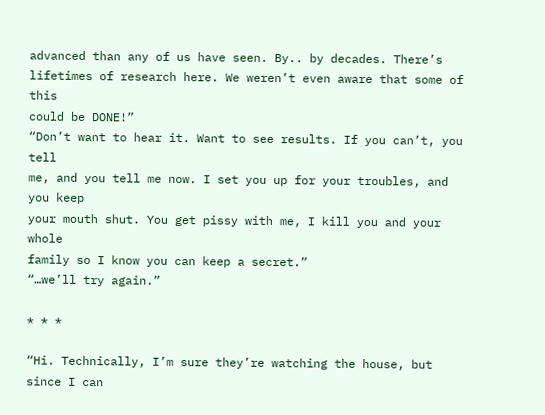advanced than any of us have seen. By.. by decades. There’s
lifetimes of research here. We weren’t even aware that some of this
could be DONE!”
“Don’t want to hear it. Want to see results. If you can’t, you tell
me, and you tell me now. I set you up for your troubles, and you keep
your mouth shut. You get pissy with me, I kill you and your whole
family so I know you can keep a secret.”
“…we’ll try again.”

* * *

“Hi. Technically, I’m sure they’re watching the house, but since I can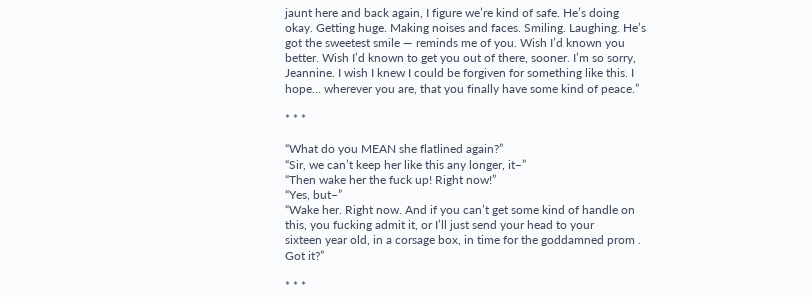jaunt here and back again, I figure we’re kind of safe. He’s doing
okay. Getting huge. Making noises and faces. Smiling. Laughing. He’s
got the sweetest smile — reminds me of you. Wish I’d known you
better. Wish I’d known to get you out of there, sooner. I’m so sorry,
Jeannine. I wish I knew I could be forgiven for something like this. I
hope… wherever you are, that you finally have some kind of peace.”

* * *

“What do you MEAN she flatlined again?”
“Sir, we can’t keep her like this any longer, it–”
“Then wake her the fuck up! Right now!”
“Yes, but–”
“Wake her. Right now. And if you can’t get some kind of handle on
this, you fucking admit it, or I’ll just send your head to your
sixteen year old, in a corsage box, in time for the goddamned prom .
Got it?”

* * *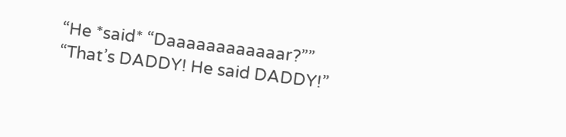“He *said* “Daaaaaaaaaaaar?””
“That’s DADDY! He said DADDY!”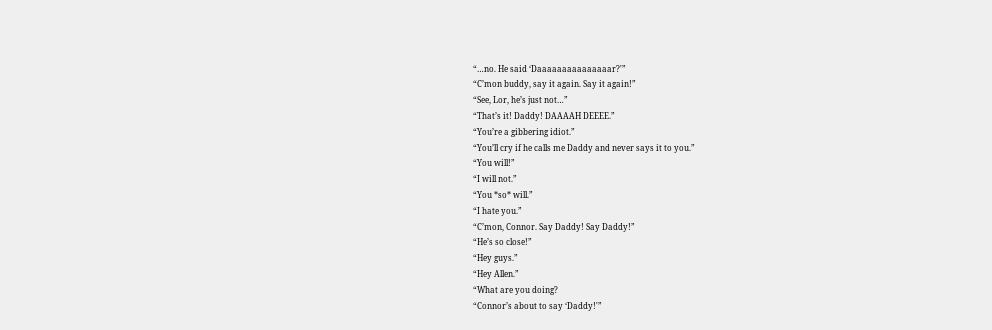“…no. He said ‘Daaaaaaaaaaaaaaar?'”
“C’mon buddy, say it again. Say it again!”
“See, Lor, he’s just not…”
“That’s it! Daddy! DAAAAH DEEEE.”
“You’re a gibbering idiot.”
“You’ll cry if he calls me Daddy and never says it to you.”
“You will!”
“I will not.”
“You *so* will.”
“I hate you.”
“C’mon, Connor. Say Daddy! Say Daddy!”
“He’s so close!”
“Hey guys.”
“Hey Allen.”
“What are you doing?
“Connor’s about to say ‘Daddy!'”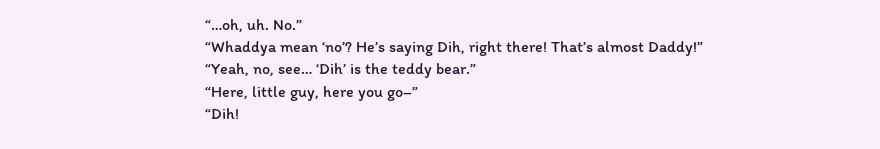“…oh, uh. No.”
“Whaddya mean ‘no’? He’s saying Dih, right there! That’s almost Daddy!”
“Yeah, no, see… ‘Dih’ is the teddy bear.”
“Here, little guy, here you go–”
“Dih!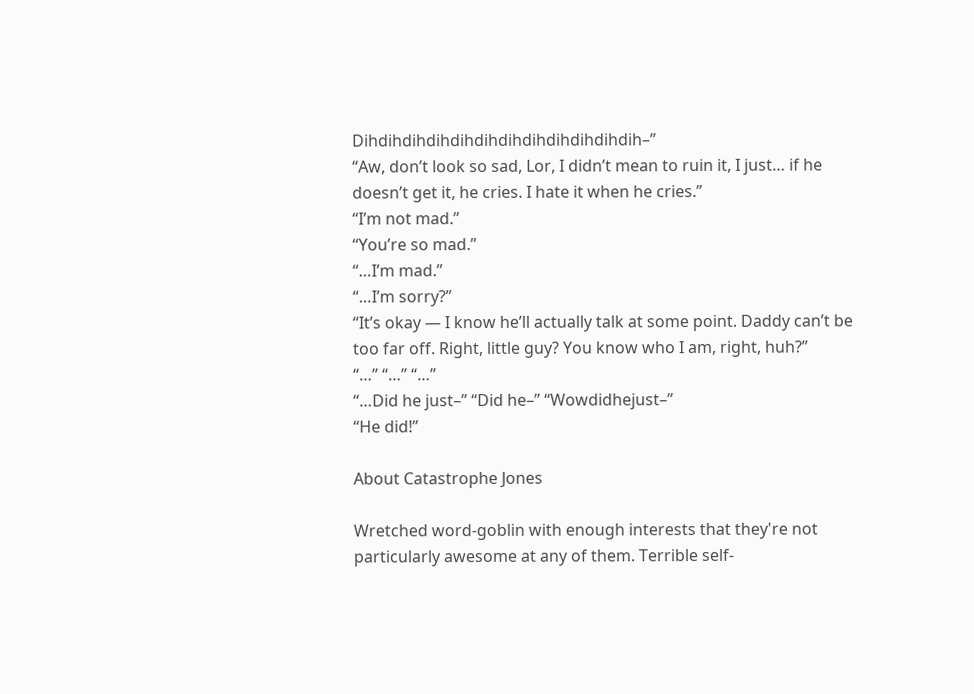Dihdihdihdihdihdihdihdihdihdihdihdih–”
“Aw, don’t look so sad, Lor, I didn’t mean to ruin it, I just… if he
doesn’t get it, he cries. I hate it when he cries.”
“I’m not mad.”
“You’re so mad.”
“…I’m mad.”
“…I’m sorry?”
“It’s okay — I know he’ll actually talk at some point. Daddy can’t be
too far off. Right, little guy? You know who I am, right, huh?”
“…” “…” “…”
“…Did he just–” “Did he–” “Wowdidhejust–”
“He did!”

About Catastrophe Jones

Wretched word-goblin with enough interests that they're not particularly awesome at any of them. Terrible self-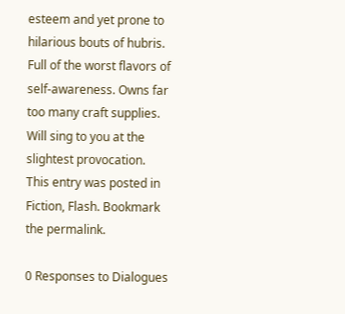esteem and yet prone to hilarious bouts of hubris. Full of the worst flavors of self-awareness. Owns far too many craft supplies. Will sing to you at the slightest provocation.
This entry was posted in Fiction, Flash. Bookmark the permalink.

0 Responses to Dialogues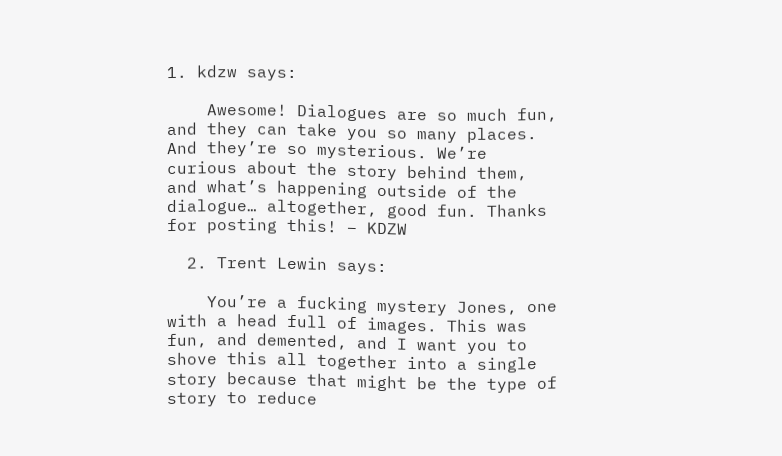1. kdzw says:

    Awesome! Dialogues are so much fun, and they can take you so many places. And they’re so mysterious. We’re curious about the story behind them, and what’s happening outside of the dialogue… altogether, good fun. Thanks for posting this! – KDZW

  2. Trent Lewin says:

    You’re a fucking mystery Jones, one with a head full of images. This was fun, and demented, and I want you to shove this all together into a single story because that might be the type of story to reduce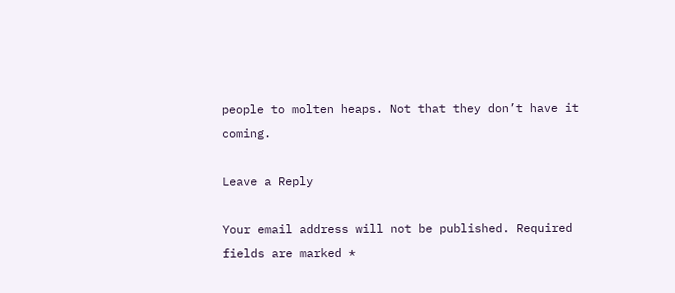people to molten heaps. Not that they don’t have it coming.

Leave a Reply

Your email address will not be published. Required fields are marked *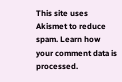This site uses Akismet to reduce spam. Learn how your comment data is processed.